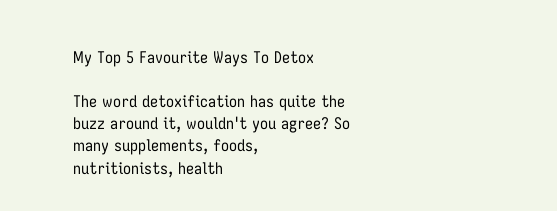My Top 5 Favourite Ways To Detox

The word detoxification has quite the buzz around it, wouldn't you agree? So many supplements, foods, nutritionists, health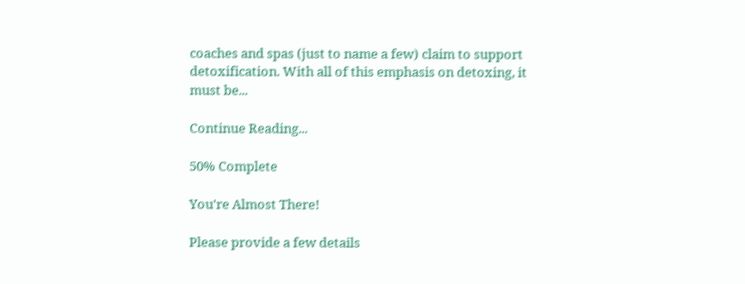coaches and spas (just to name a few) claim to support detoxification. With all of this emphasis on detoxing, it must be...

Continue Reading...

50% Complete

You're Almost There!

Please provide a few details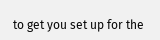to get you set up for the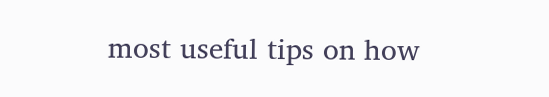most useful tips on how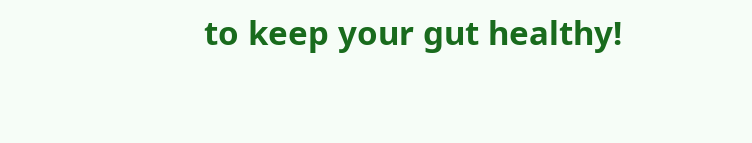to keep your gut healthy!